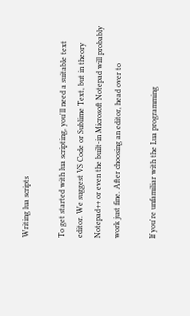Writing lua scripts

To get started with lua scripting, you'll need a suitable text editor. We suggest VS Code or Sublime Text, but in theory Notepad++ or even the built-in Microsoft Notepad will probably work just fine. After choosing an editor, head over to

If you're unfamiliar with the Lua programming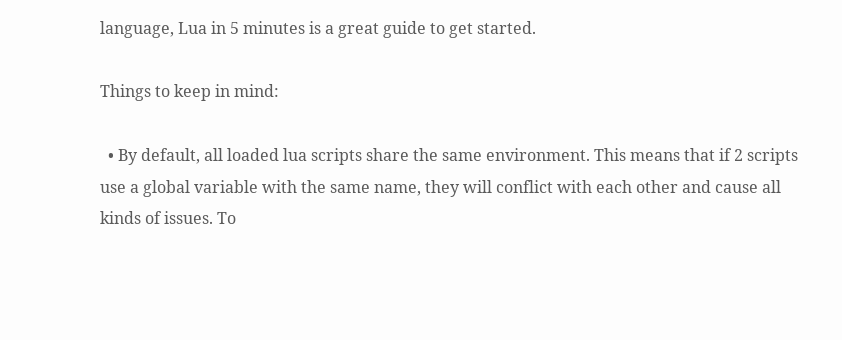language, Lua in 5 minutes is a great guide to get started.

Things to keep in mind:

  • By default, all loaded lua scripts share the same environment. This means that if 2 scripts use a global variable with the same name, they will conflict with each other and cause all kinds of issues. To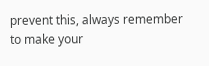prevent this, always remember to make your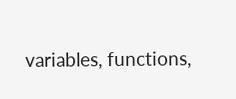variables, functions,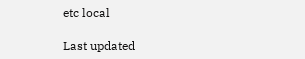etc local

Last updated